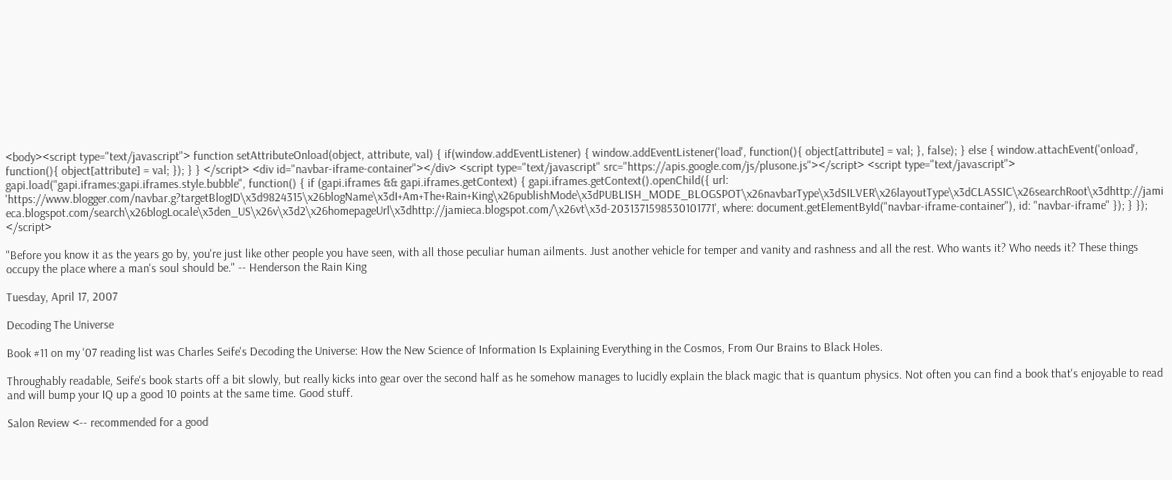<body><script type="text/javascript"> function setAttributeOnload(object, attribute, val) { if(window.addEventListener) { window.addEventListener('load', function(){ object[attribute] = val; }, false); } else { window.attachEvent('onload', function(){ object[attribute] = val; }); } } </script> <div id="navbar-iframe-container"></div> <script type="text/javascript" src="https://apis.google.com/js/plusone.js"></script> <script type="text/javascript"> gapi.load("gapi.iframes:gapi.iframes.style.bubble", function() { if (gapi.iframes && gapi.iframes.getContext) { gapi.iframes.getContext().openChild({ url: 'https://www.blogger.com/navbar.g?targetBlogID\x3d9824315\x26blogName\x3dI+Am+The+Rain+King\x26publishMode\x3dPUBLISH_MODE_BLOGSPOT\x26navbarType\x3dSILVER\x26layoutType\x3dCLASSIC\x26searchRoot\x3dhttp://jamieca.blogspot.com/search\x26blogLocale\x3den_US\x26v\x3d2\x26homepageUrl\x3dhttp://jamieca.blogspot.com/\x26vt\x3d-2031371598530101771', where: document.getElementById("navbar-iframe-container"), id: "navbar-iframe" }); } }); </script>

"Before you know it as the years go by, you're just like other people you have seen, with all those peculiar human ailments. Just another vehicle for temper and vanity and rashness and all the rest. Who wants it? Who needs it? These things occupy the place where a man's soul should be." -- Henderson the Rain King

Tuesday, April 17, 2007

Decoding The Universe

Book #11 on my '07 reading list was Charles Seife's Decoding the Universe: How the New Science of Information Is Explaining Everything in the Cosmos, From Our Brains to Black Holes.

Throughably readable, Seife's book starts off a bit slowly, but really kicks into gear over the second half as he somehow manages to lucidly explain the black magic that is quantum physics. Not often you can find a book that's enjoyable to read and will bump your IQ up a good 10 points at the same time. Good stuff.

Salon Review <-- recommended for a good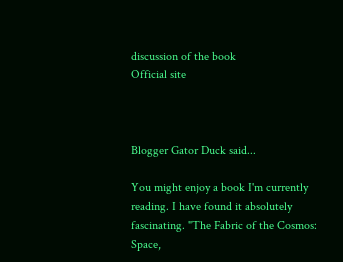discussion of the book
Official site



Blogger Gator Duck said...

You might enjoy a book I'm currently reading. I have found it absolutely fascinating. "The Fabric of the Cosmos: Space,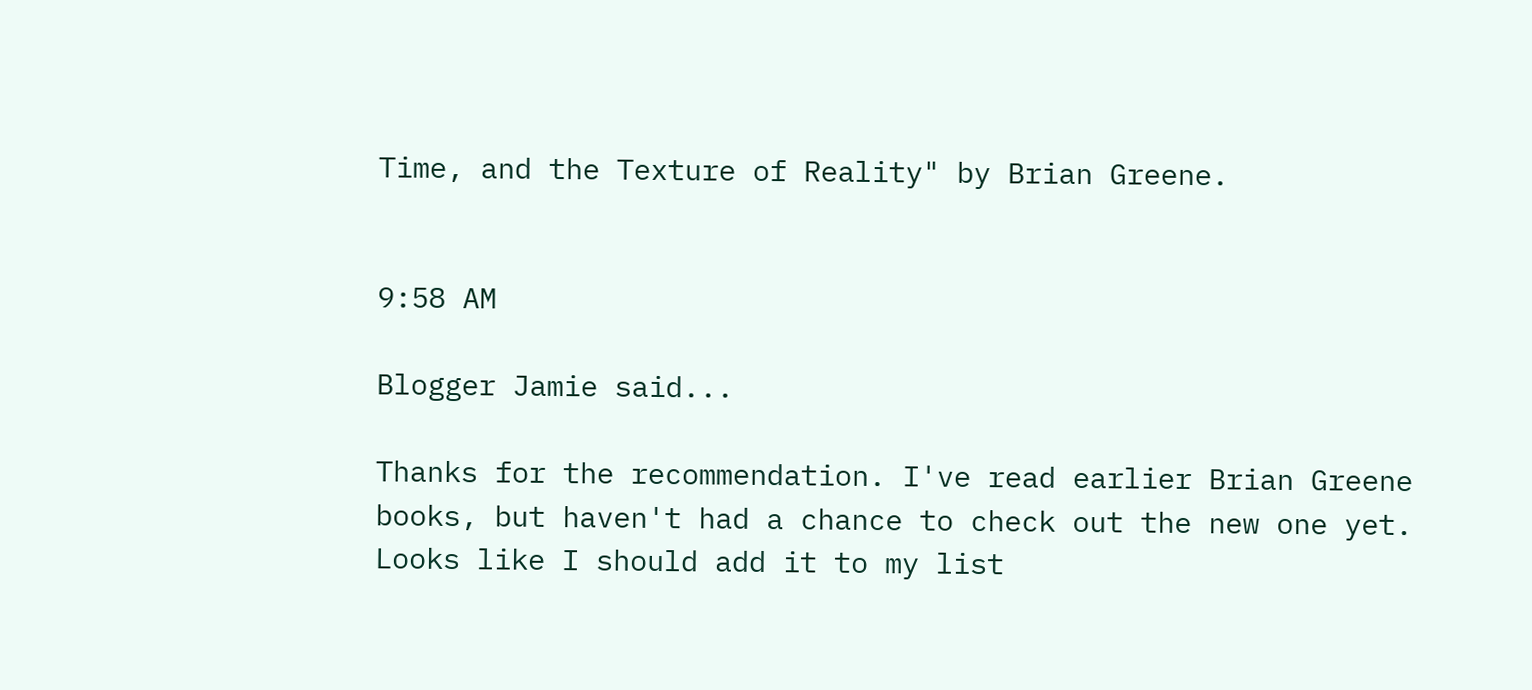Time, and the Texture of Reality" by Brian Greene.


9:58 AM

Blogger Jamie said...

Thanks for the recommendation. I've read earlier Brian Greene books, but haven't had a chance to check out the new one yet. Looks like I should add it to my list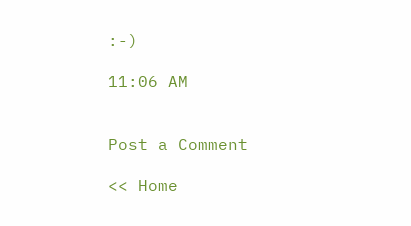:-)

11:06 AM


Post a Comment

<< Home